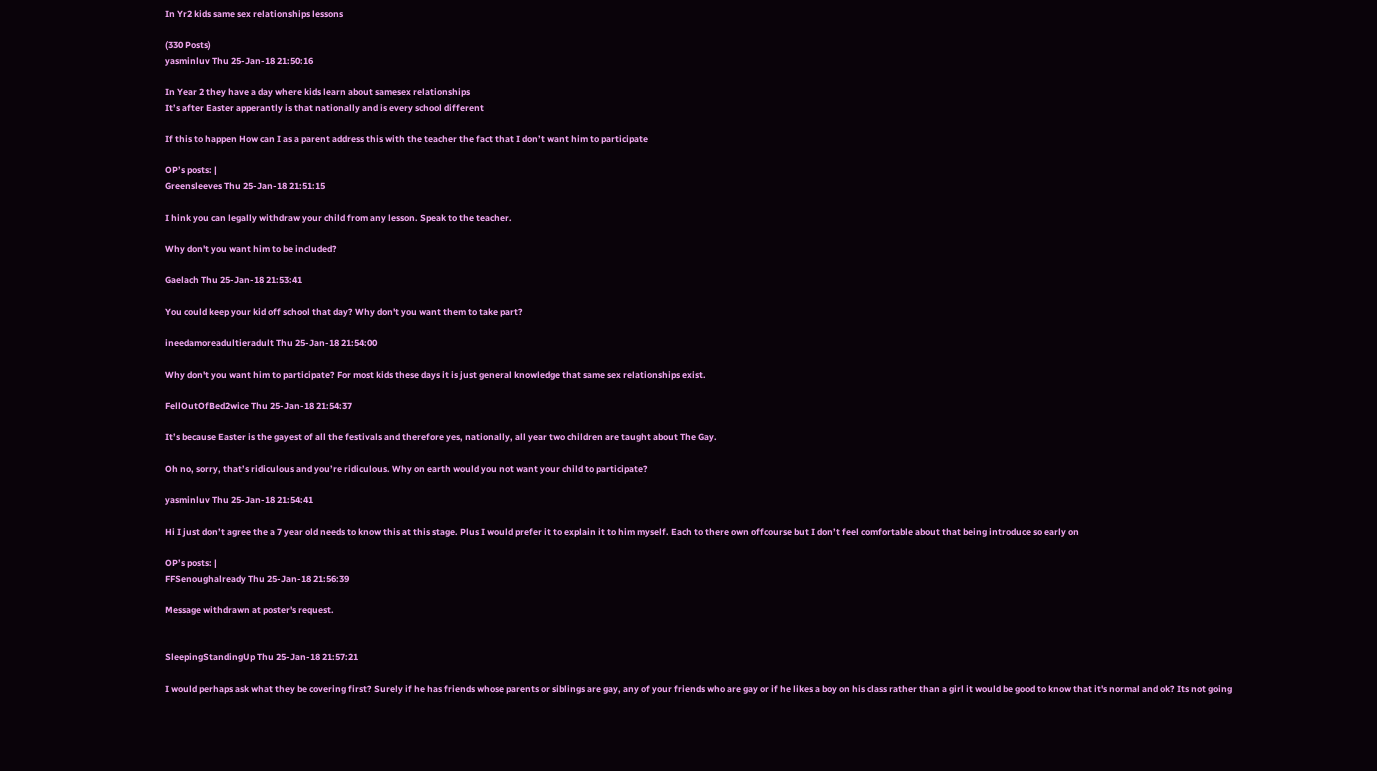In Yr2 kids same sex relationships lessons

(330 Posts)
yasminluv Thu 25-Jan-18 21:50:16

In Year 2 they have a day where kids learn about samesex relationships
It’s after Easter apperantly is that nationally and is every school different

If this to happen How can I as a parent address this with the teacher the fact that I don’t want him to participate

OP’s posts: |
Greensleeves Thu 25-Jan-18 21:51:15

I hink you can legally withdraw your child from any lesson. Speak to the teacher.

Why don't you want him to be included?

Gaelach Thu 25-Jan-18 21:53:41

You could keep your kid off school that day? Why don't you want them to take part?

ineedamoreadultieradult Thu 25-Jan-18 21:54:00

Why don't you want him to participate? For most kids these days it is just general knowledge that same sex relationships exist.

FellOutOfBed2wice Thu 25-Jan-18 21:54:37

It’s because Easter is the gayest of all the festivals and therefore yes, nationally, all year two children are taught about The Gay.

Oh no, sorry, that’s ridiculous and you’re ridiculous. Why on earth would you not want your child to participate?

yasminluv Thu 25-Jan-18 21:54:41

Hi I just don’t agree the a 7 year old needs to know this at this stage. Plus I would prefer it to explain it to him myself. Each to there own offcourse but I don’t feel comfortable about that being introduce so early on

OP’s posts: |
FFSenoughalready Thu 25-Jan-18 21:56:39

Message withdrawn at poster's request.


SleepingStandingUp Thu 25-Jan-18 21:57:21

I would perhaps ask what they be covering first? Surely if he has friends whose parents or siblings are gay, any of your friends who are gay or if he likes a boy on his class rather than a girl it would be good to know that it's normal and ok? Its not going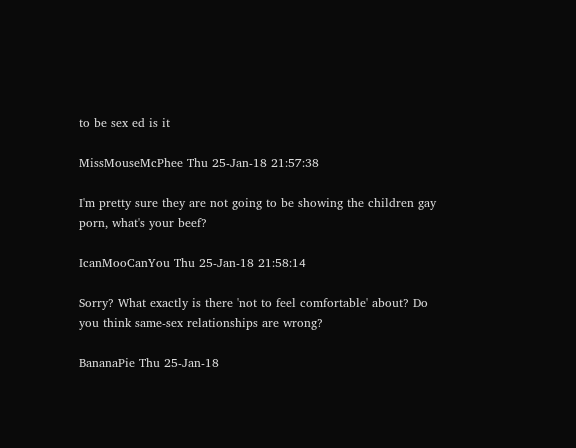to be sex ed is it

MissMouseMcPhee Thu 25-Jan-18 21:57:38

I'm pretty sure they are not going to be showing the children gay porn, what's your beef?

IcanMooCanYou Thu 25-Jan-18 21:58:14

Sorry? What exactly is there 'not to feel comfortable' about? Do you think same-sex relationships are wrong?

BananaPie Thu 25-Jan-18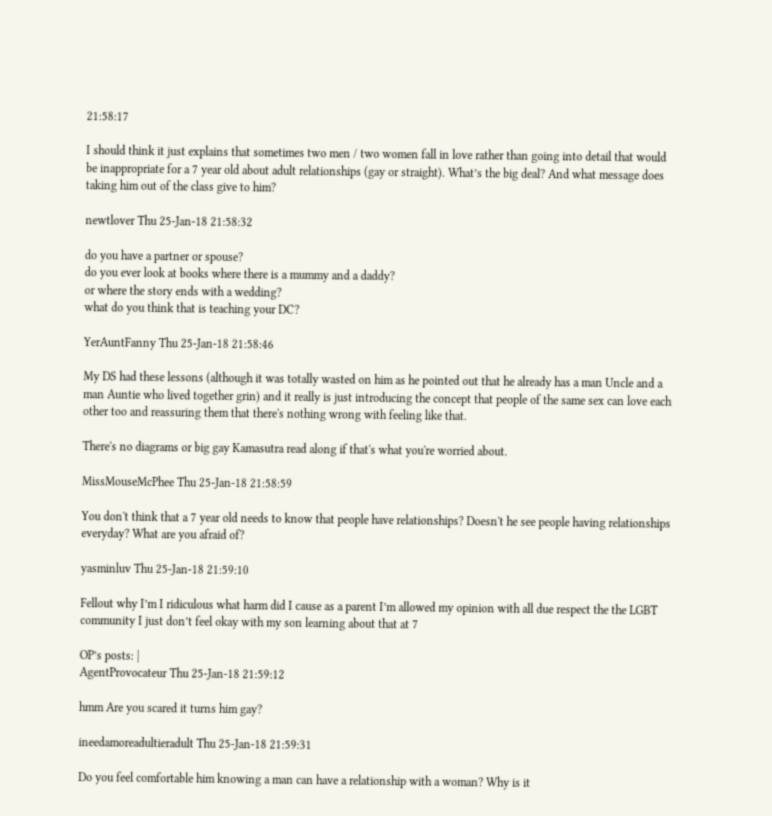21:58:17

I should think it just explains that sometimes two men / two women fall in love rather than going into detail that would be inappropriate for a 7 year old about adult relationships (gay or straight). What’s the big deal? And what message does taking him out of the class give to him?

newtlover Thu 25-Jan-18 21:58:32

do you have a partner or spouse?
do you ever look at books where there is a mummy and a daddy?
or where the story ends with a wedding?
what do you think that is teaching your DC?

YerAuntFanny Thu 25-Jan-18 21:58:46

My DS had these lessons (although it was totally wasted on him as he pointed out that he already has a man Uncle and a man Auntie who lived together grin) and it really is just introducing the concept that people of the same sex can love each other too and reassuring them that there's nothing wrong with feeling like that.

There's no diagrams or big gay Kamasutra read along if that's what you're worried about.

MissMouseMcPhee Thu 25-Jan-18 21:58:59

You don't think that a 7 year old needs to know that people have relationships? Doesn't he see people having relationships everyday? What are you afraid of?

yasminluv Thu 25-Jan-18 21:59:10

Fellout why I’m I ridiculous what harm did I cause as a parent I’m allowed my opinion with all due respect the the LGBT community I just don’t feel okay with my son learning about that at 7

OP’s posts: |
AgentProvocateur Thu 25-Jan-18 21:59:12

hmm Are you scared it turns him gay?

ineedamoreadultieradult Thu 25-Jan-18 21:59:31

Do you feel comfortable him knowing a man can have a relationship with a woman? Why is it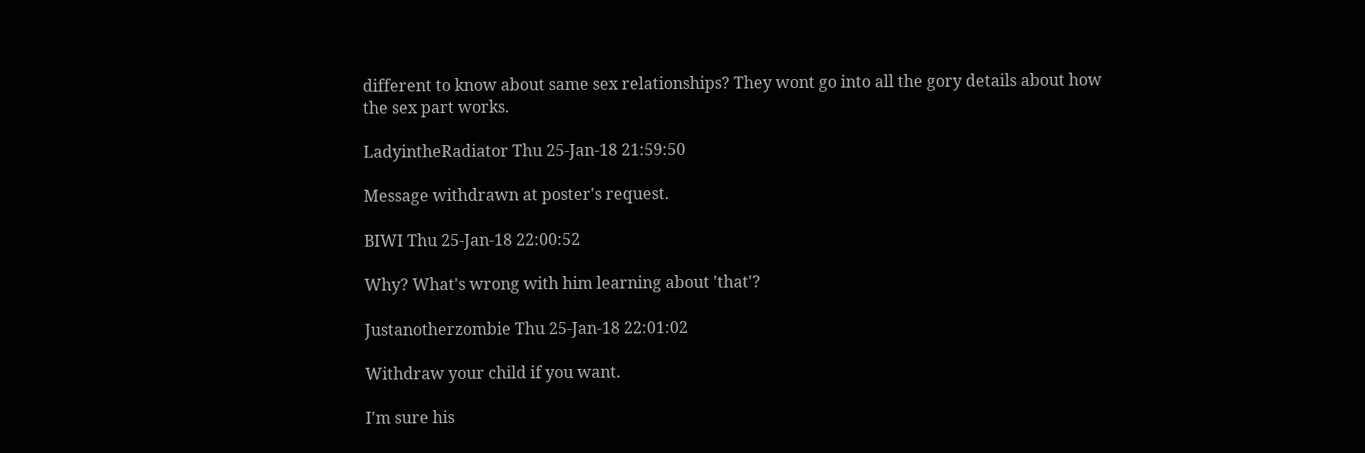different to know about same sex relationships? They wont go into all the gory details about how the sex part works.

LadyintheRadiator Thu 25-Jan-18 21:59:50

Message withdrawn at poster's request.

BIWI Thu 25-Jan-18 22:00:52

Why? What's wrong with him learning about 'that'?

Justanotherzombie Thu 25-Jan-18 22:01:02

Withdraw your child if you want.

I'm sure his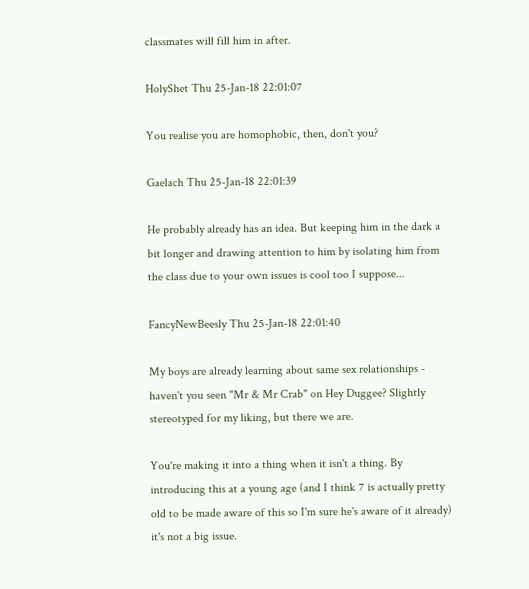classmates will fill him in after.

HolyShet Thu 25-Jan-18 22:01:07

You realise you are homophobic, then, don't you?

Gaelach Thu 25-Jan-18 22:01:39

He probably already has an idea. But keeping him in the dark a bit longer and drawing attention to him by isolating him from the class due to your own issues is cool too I suppose...

FancyNewBeesly Thu 25-Jan-18 22:01:40

My boys are already learning about same sex relationships - haven't you seen "Mr & Mr Crab" on Hey Duggee? Slightly stereotyped for my liking, but there we are.

You're making it into a thing when it isn't a thing. By introducing this at a young age (and I think 7 is actually pretty old to be made aware of this so I'm sure he's aware of it already) it's not a big issue.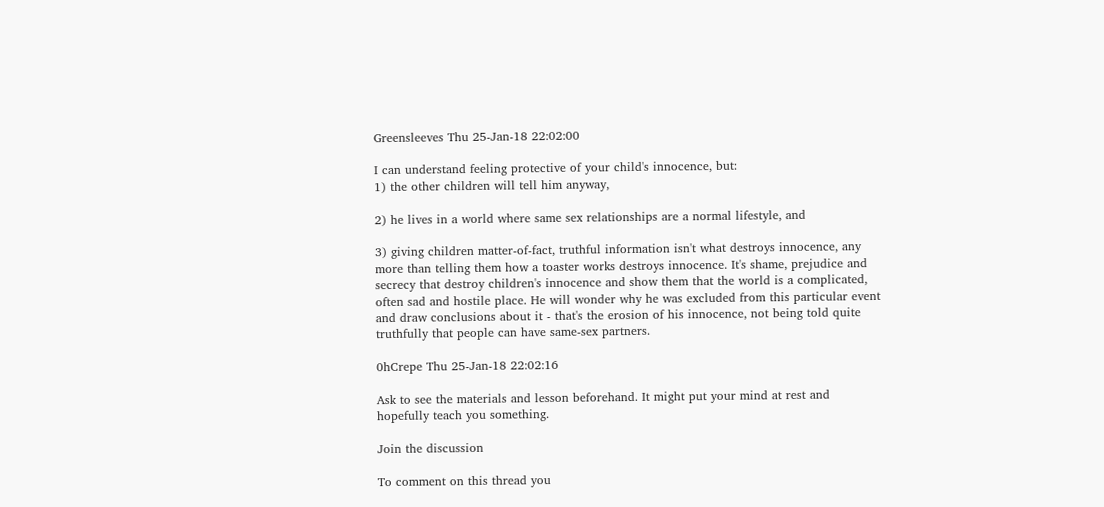Greensleeves Thu 25-Jan-18 22:02:00

I can understand feeling protective of your child's innocence, but:
1) the other children will tell him anyway,

2) he lives in a world where same sex relationships are a normal lifestyle, and

3) giving children matter-of-fact, truthful information isn't what destroys innocence, any more than telling them how a toaster works destroys innocence. It's shame, prejudice and secrecy that destroy children's innocence and show them that the world is a complicated, often sad and hostile place. He will wonder why he was excluded from this particular event and draw conclusions about it - that's the erosion of his innocence, not being told quite truthfully that people can have same-sex partners.

0hCrepe Thu 25-Jan-18 22:02:16

Ask to see the materials and lesson beforehand. It might put your mind at rest and hopefully teach you something.

Join the discussion

To comment on this thread you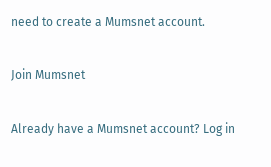need to create a Mumsnet account.

Join Mumsnet

Already have a Mumsnet account? Log in